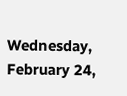Wednesday, February 24,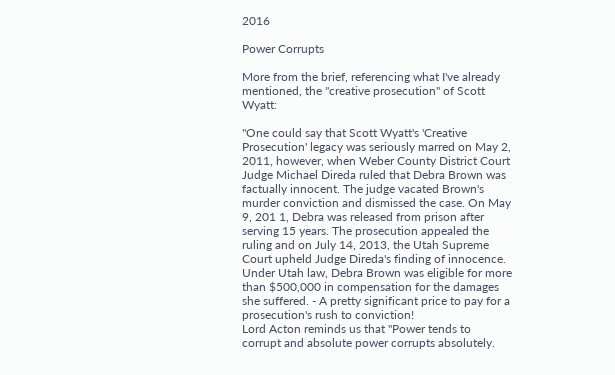2016

Power Corrupts

More from the brief, referencing what I've already mentioned, the "creative prosecution" of Scott Wyatt:

"One could say that Scott Wyatt's 'Creative Prosecution' legacy was seriously marred on May 2,
2011, however, when Weber County District Court Judge Michael Direda ruled that Debra Brown was factually innocent. The judge vacated Brown's murder conviction and dismissed the case. On May 9, 201 1, Debra was released from prison after serving 15 years. The prosecution appealed the ruling and on July 14, 2013, the Utah Supreme Court upheld Judge Direda's finding of innocence. Under Utah law, Debra Brown was eligible for more than $500,000 in compensation for the damages she suffered. - A pretty significant price to pay for a prosecution's rush to conviction!
Lord Acton reminds us that "Power tends to corrupt and absolute power corrupts absolutely.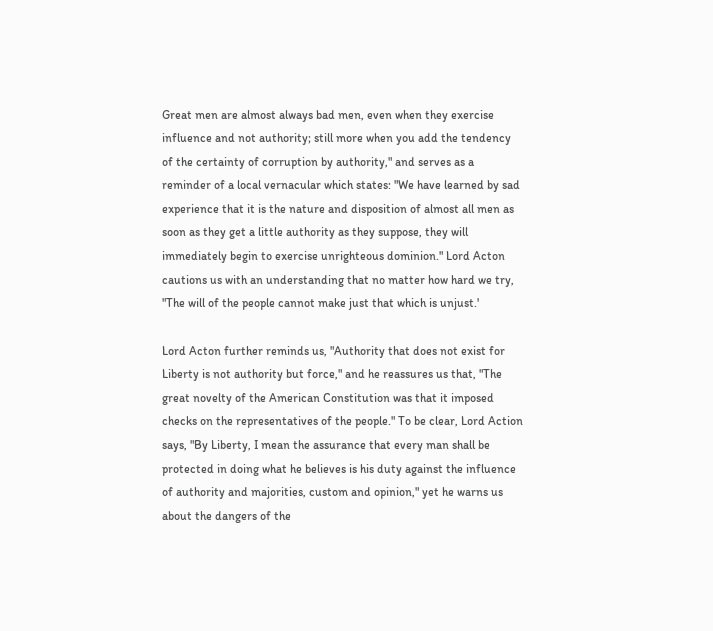Great men are almost always bad men, even when they exercise influence and not authority; still more when you add the tendency of the certainty of corruption by authority," and serves as a reminder of a local vernacular which states: "We have learned by sad experience that it is the nature and disposition of almost all men as soon as they get a little authority as they suppose, they will immediately begin to exercise unrighteous dominion." Lord Acton cautions us with an understanding that no matter how hard we try, "The will of the people cannot make just that which is unjust.'

Lord Acton further reminds us, "Authority that does not exist for Liberty is not authority but force," and he reassures us that, "The great novelty of the American Constitution was that it imposed checks on the representatives of the people." To be clear, Lord Action says, "By Liberty, I mean the assurance that every man shall be protected in doing what he believes is his duty against the influence of authority and majorities, custom and opinion," yet he warns us about the dangers of the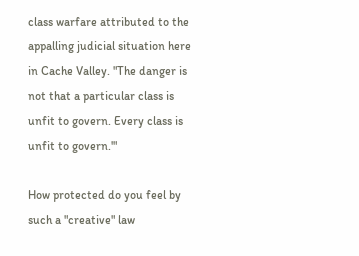class warfare attributed to the appalling judicial situation here in Cache Valley. "The danger is not that a particular class is unfit to govern. Every class is unfit to govern.'"

How protected do you feel by such a "creative" law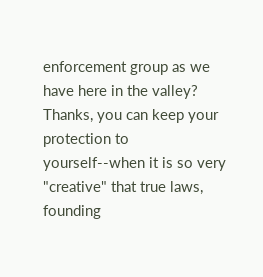enforcement group as we have here in the valley?  Thanks, you can keep your protection to yourself--when it is so very "creative" that true laws, founding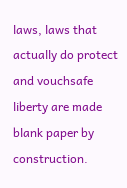laws, laws that actually do protect and vouchsafe liberty are made blank paper by construction.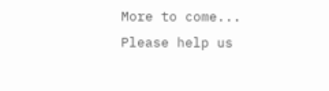More to come...
Please help us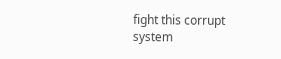fight this corrupt system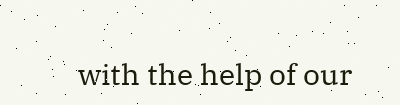with the help of our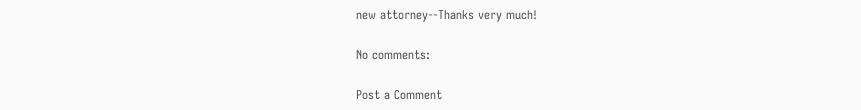new attorney--Thanks very much!

No comments:

Post a Comment